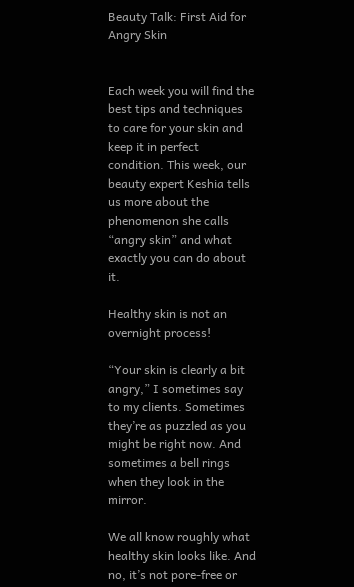Beauty Talk: First Aid for Angry Skin


Each week you will find the best tips and techniques to care for your skin and keep it in perfect condition. This week, our beauty expert Keshia tells us more about the phenomenon she calls “angry skin” and what exactly you can do about it.

Healthy skin is not an overnight process!

“Your skin is clearly a bit angry,” I sometimes say to my clients. Sometimes they’re as puzzled as you might be right now. And sometimes a bell rings when they look in the mirror.

We all know roughly what healthy skin looks like. And no, it’s not pore-free or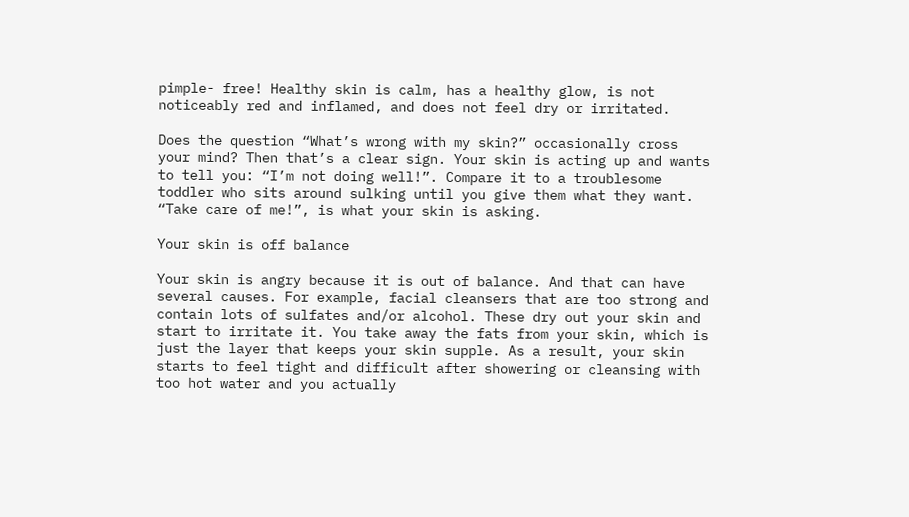pimple- free! Healthy skin is calm, has a healthy glow, is not noticeably red and inflamed, and does not feel dry or irritated.

Does the question “What’s wrong with my skin?” occasionally cross your mind? Then that’s a clear sign. Your skin is acting up and wants to tell you: “I’m not doing well!”. Compare it to a troublesome toddler who sits around sulking until you give them what they want. “Take care of me!”, is what your skin is asking.

Your skin is off balance

Your skin is angry because it is out of balance. And that can have several causes. For example, facial cleansers that are too strong and contain lots of sulfates and/or alcohol. These dry out your skin and start to irritate it. You take away the fats from your skin, which is just the layer that keeps your skin supple. As a result, your skin starts to feel tight and difficult after showering or cleansing with too hot water and you actually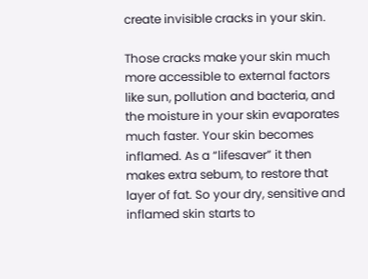create invisible cracks in your skin.

Those cracks make your skin much more accessible to external factors like sun, pollution and bacteria, and the moisture in your skin evaporates much faster. Your skin becomes inflamed. As a “lifesaver” it then makes extra sebum, to restore that layer of fat. So your dry, sensitive and inflamed skin starts to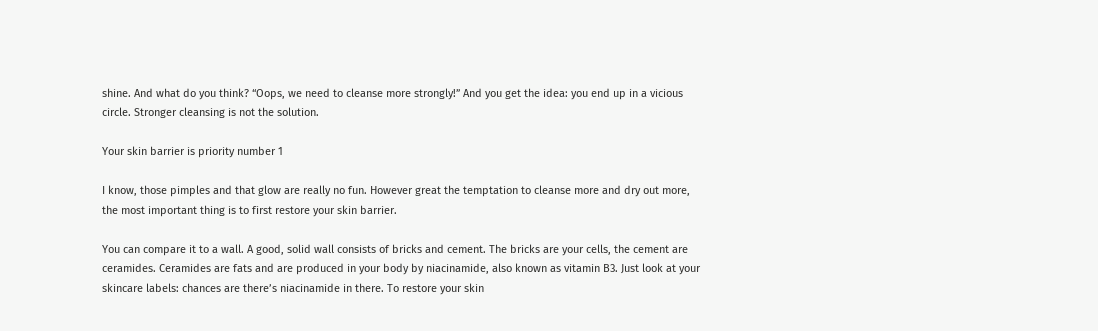shine. And what do you think? “Oops, we need to cleanse more strongly!” And you get the idea: you end up in a vicious circle. Stronger cleansing is not the solution.

Your skin barrier is priority number 1

I know, those pimples and that glow are really no fun. However great the temptation to cleanse more and dry out more, the most important thing is to first restore your skin barrier.

You can compare it to a wall. A good, solid wall consists of bricks and cement. The bricks are your cells, the cement are ceramides. Ceramides are fats and are produced in your body by niacinamide, also known as vitamin B3. Just look at your skincare labels: chances are there’s niacinamide in there. To restore your skin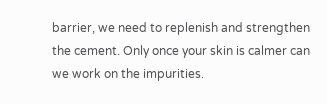barrier, we need to replenish and strengthen the cement. Only once your skin is calmer can we work on the impurities.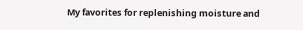My favorites for replenishing moisture and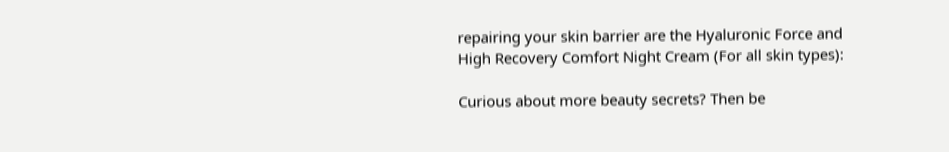repairing your skin barrier are the Hyaluronic Force and High Recovery Comfort Night Cream (For all skin types):

Curious about more beauty secrets? Then be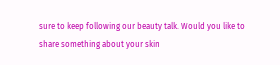sure to keep following our beauty talk. Would you like to share something about your skin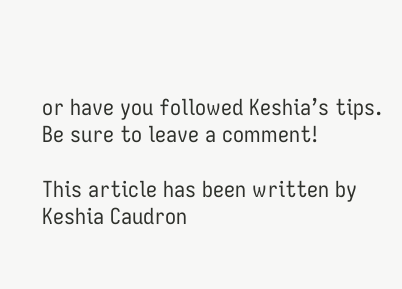or have you followed Keshia’s tips. Be sure to leave a comment!

This article has been written by Keshia Caudron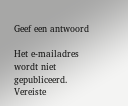Geef een antwoord

Het e-mailadres wordt niet gepubliceerd. Vereiste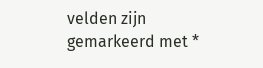velden zijn gemarkeerd met *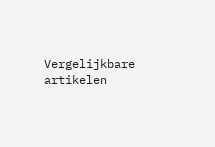Vergelijkbare artikelen